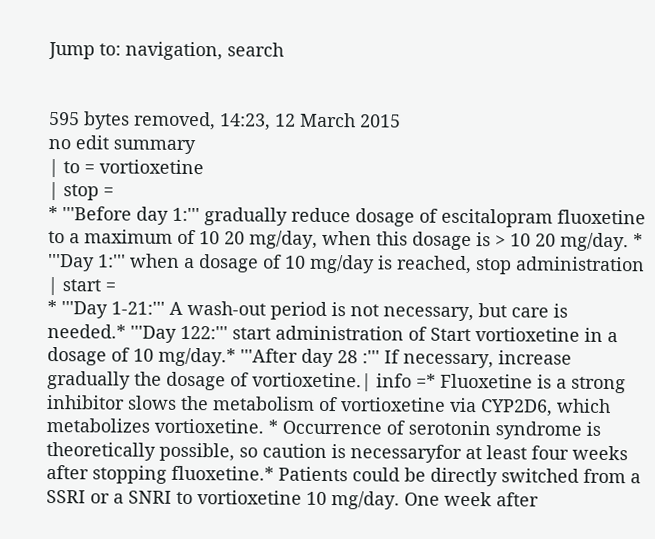Jump to: navigation, search


595 bytes removed, 14:23, 12 March 2015
no edit summary
| to = vortioxetine
| stop =
* '''Before day 1:''' gradually reduce dosage of escitalopram fluoxetine to a maximum of 10 20 mg/day, when this dosage is > 10 20 mg/day. * '''Day 1:''' when a dosage of 10 mg/day is reached, stop administration
| start =
* '''Day 1-21:''' A wash-out period is not necessary, but care is needed.* '''Day 122:''' start administration of Start vortioxetine in a dosage of 10 mg/day.* '''After day 28 :''' If necessary, increase gradually the dosage of vortioxetine.| info =* Fluoxetine is a strong inhibitor slows the metabolism of vortioxetine via CYP2D6, which metabolizes vortioxetine. * Occurrence of serotonin syndrome is theoretically possible, so caution is necessaryfor at least four weeks after stopping fluoxetine.* Patients could be directly switched from a SSRI or a SNRI to vortioxetine 10 mg/day. One week after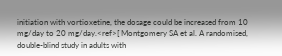initiation with vortioxetine, the dosage could be increased from 10 mg/day to 20 mg/day.<ref>[ Montgomery SA et al. A randomised, double-blind study in adults with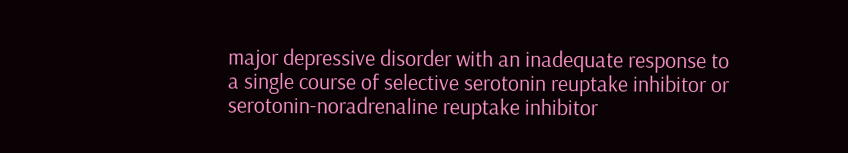major depressive disorder with an inadequate response to a single course of selective serotonin reuptake inhibitor or serotonin-noradrenaline reuptake inhibitor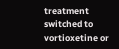treatment switched to vortioxetine or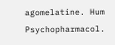agomelatine. Hum Psychopharmacol.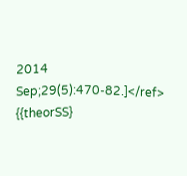2014 Sep;29(5):470-82.]</ref> {{theorSS}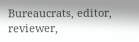Bureaucrats, editor, reviewer,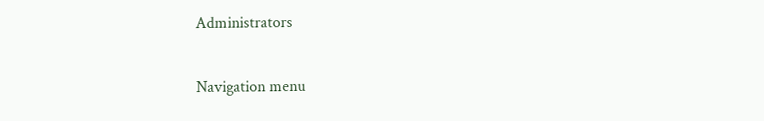Administrators

Navigation menu